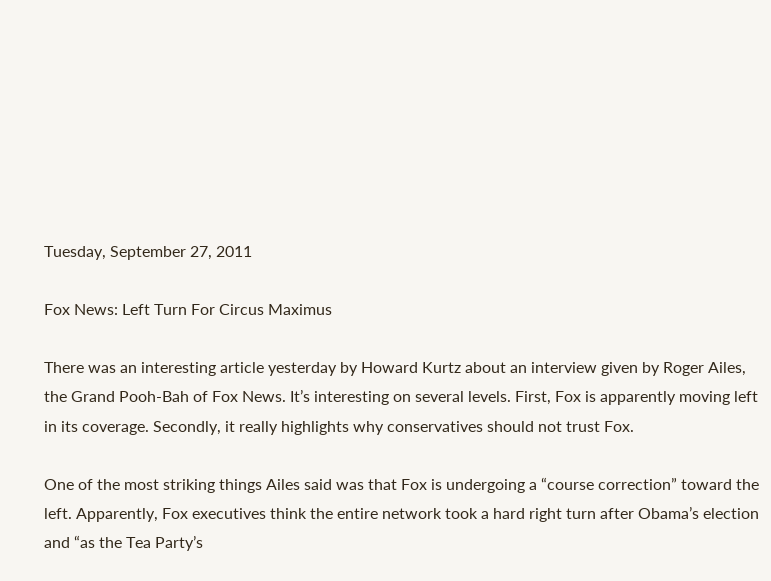Tuesday, September 27, 2011

Fox News: Left Turn For Circus Maximus

There was an interesting article yesterday by Howard Kurtz about an interview given by Roger Ailes, the Grand Pooh-Bah of Fox News. It’s interesting on several levels. First, Fox is apparently moving left in its coverage. Secondly, it really highlights why conservatives should not trust Fox.

One of the most striking things Ailes said was that Fox is undergoing a “course correction” toward the left. Apparently, Fox executives think the entire network took a hard right turn after Obama’s election and “as the Tea Party’s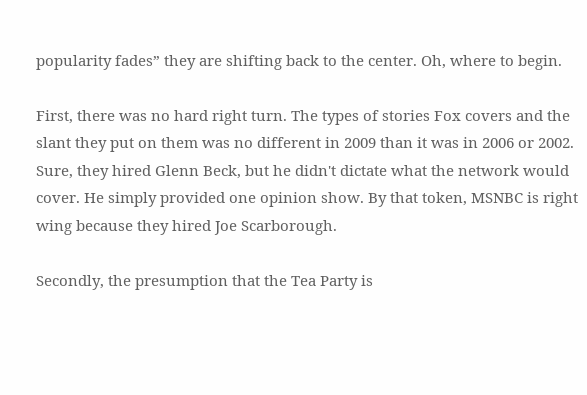popularity fades” they are shifting back to the center. Oh, where to begin.

First, there was no hard right turn. The types of stories Fox covers and the slant they put on them was no different in 2009 than it was in 2006 or 2002. Sure, they hired Glenn Beck, but he didn't dictate what the network would cover. He simply provided one opinion show. By that token, MSNBC is right wing because they hired Joe Scarborough.

Secondly, the presumption that the Tea Party is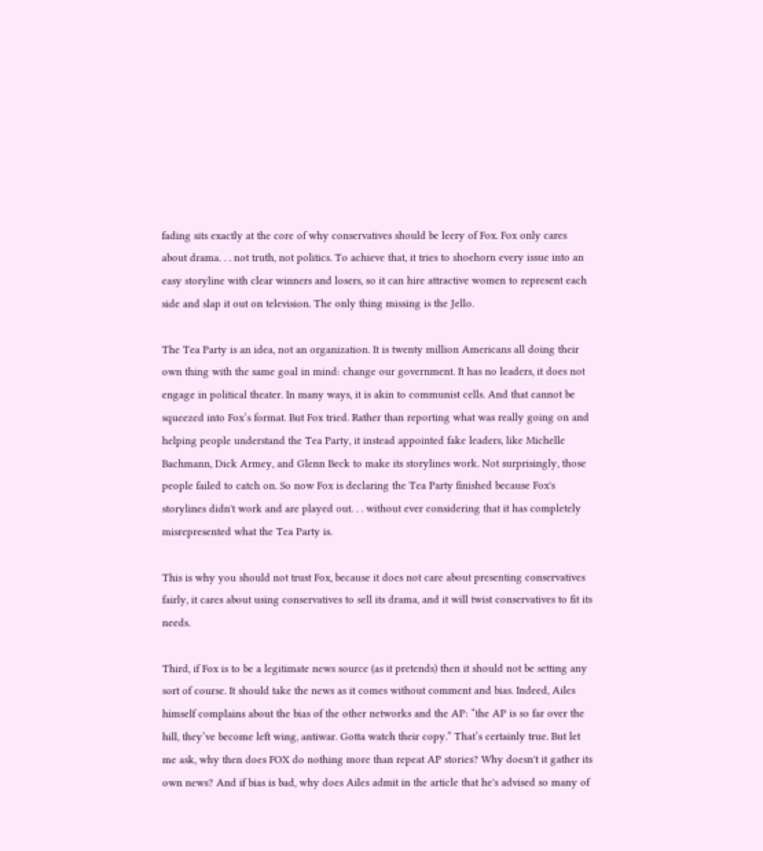fading sits exactly at the core of why conservatives should be leery of Fox. Fox only cares about drama. . . not truth, not politics. To achieve that, it tries to shoehorn every issue into an easy storyline with clear winners and losers, so it can hire attractive women to represent each side and slap it out on television. The only thing missing is the Jello.

The Tea Party is an idea, not an organization. It is twenty million Americans all doing their own thing with the same goal in mind: change our government. It has no leaders, it does not engage in political theater. In many ways, it is akin to communist cells. And that cannot be squeezed into Fox’s format. But Fox tried. Rather than reporting what was really going on and helping people understand the Tea Party, it instead appointed fake leaders, like Michelle Bachmann, Dick Armey, and Glenn Beck to make its storylines work. Not surprisingly, those people failed to catch on. So now Fox is declaring the Tea Party finished because Fox's storylines didn't work and are played out. . . without ever considering that it has completely misrepresented what the Tea Party is.

This is why you should not trust Fox, because it does not care about presenting conservatives fairly, it cares about using conservatives to sell its drama, and it will twist conservatives to fit its needs.

Third, if Fox is to be a legitimate news source (as it pretends) then it should not be setting any sort of course. It should take the news as it comes without comment and bias. Indeed, Ailes himself complains about the bias of the other networks and the AP: “the AP is so far over the hill, they’ve become left wing, antiwar. Gotta watch their copy.” That’s certainly true. But let me ask, why then does FOX do nothing more than repeat AP stories? Why doesn't it gather its own news? And if bias is bad, why does Ailes admit in the article that he's advised so many of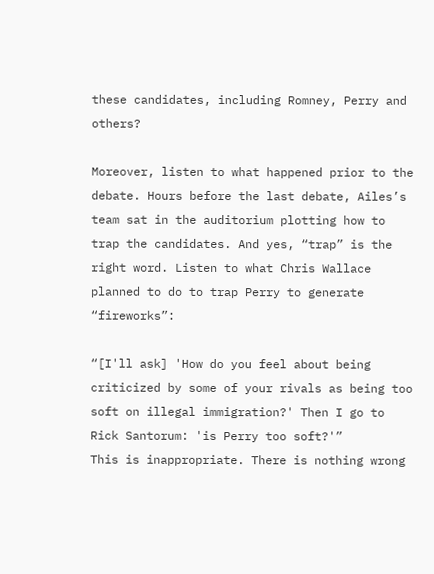these candidates, including Romney, Perry and others?

Moreover, listen to what happened prior to the debate. Hours before the last debate, Ailes’s team sat in the auditorium plotting how to trap the candidates. And yes, “trap” is the right word. Listen to what Chris Wallace planned to do to trap Perry to generate “fireworks”:

“[I'll ask] 'How do you feel about being criticized by some of your rivals as being too soft on illegal immigration?' Then I go to Rick Santorum: 'is Perry too soft?'”
This is inappropriate. There is nothing wrong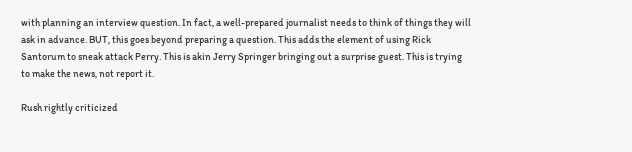with planning an interview question. In fact, a well-prepared journalist needs to think of things they will ask in advance. BUT, this goes beyond preparing a question. This adds the element of using Rick Santorum to sneak attack Perry. This is akin Jerry Springer bringing out a surprise guest. This is trying to make the news, not report it.

Rush rightly criticized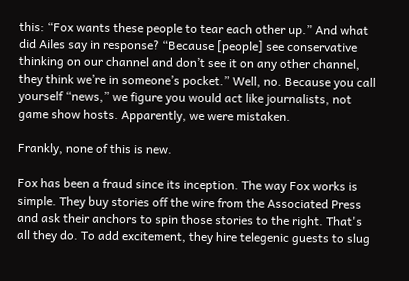this: “Fox wants these people to tear each other up.” And what did Ailes say in response? “Because [people] see conservative thinking on our channel and don’t see it on any other channel, they think we’re in someone’s pocket.” Well, no. Because you call yourself “news,” we figure you would act like journalists, not game show hosts. Apparently, we were mistaken.

Frankly, none of this is new.

Fox has been a fraud since its inception. The way Fox works is simple. They buy stories off the wire from the Associated Press and ask their anchors to spin those stories to the right. That's all they do. To add excitement, they hire telegenic guests to slug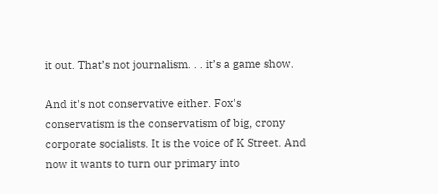it out. That’s not journalism. . . it’s a game show.

And it's not conservative either. Fox's conservatism is the conservatism of big, crony corporate socialists. It is the voice of K Street. And now it wants to turn our primary into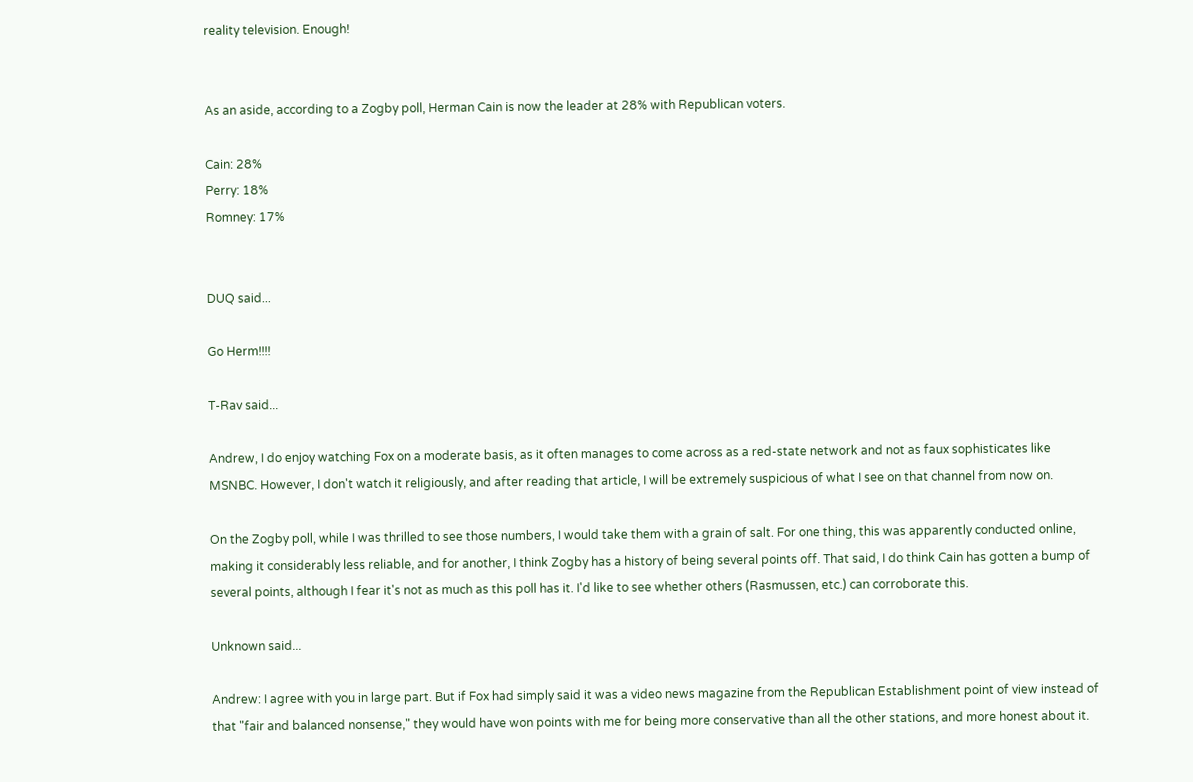reality television. Enough!


As an aside, according to a Zogby poll, Herman Cain is now the leader at 28% with Republican voters.

Cain: 28%
Perry: 18%
Romney: 17%


DUQ said...

Go Herm!!!!

T-Rav said...

Andrew, I do enjoy watching Fox on a moderate basis, as it often manages to come across as a red-state network and not as faux sophisticates like MSNBC. However, I don't watch it religiously, and after reading that article, I will be extremely suspicious of what I see on that channel from now on.

On the Zogby poll, while I was thrilled to see those numbers, I would take them with a grain of salt. For one thing, this was apparently conducted online, making it considerably less reliable, and for another, I think Zogby has a history of being several points off. That said, I do think Cain has gotten a bump of several points, although I fear it's not as much as this poll has it. I'd like to see whether others (Rasmussen, etc.) can corroborate this.

Unknown said...

Andrew: I agree with you in large part. But if Fox had simply said it was a video news magazine from the Republican Establishment point of view instead of that "fair and balanced nonsense," they would have won points with me for being more conservative than all the other stations, and more honest about it.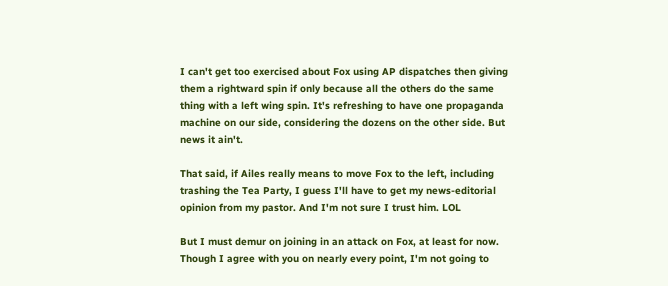I can't get too exercised about Fox using AP dispatches then giving them a rightward spin if only because all the others do the same thing with a left wing spin. It's refreshing to have one propaganda machine on our side, considering the dozens on the other side. But news it ain't.

That said, if Ailes really means to move Fox to the left, including trashing the Tea Party, I guess I'll have to get my news-editorial opinion from my pastor. And I'm not sure I trust him. LOL

But I must demur on joining in an attack on Fox, at least for now. Though I agree with you on nearly every point, I'm not going to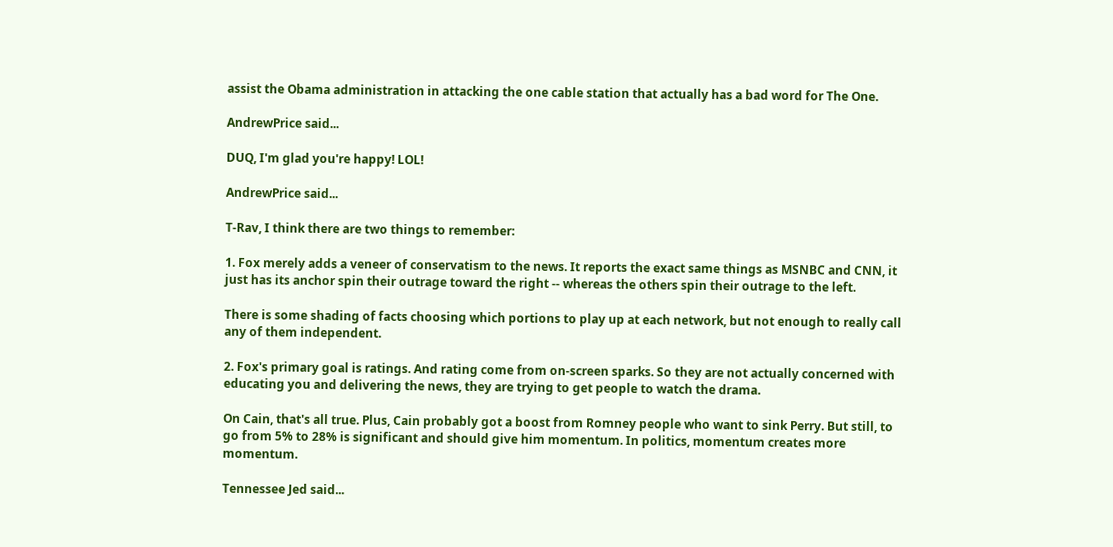assist the Obama administration in attacking the one cable station that actually has a bad word for The One.

AndrewPrice said...

DUQ, I'm glad you're happy! LOL!

AndrewPrice said...

T-Rav, I think there are two things to remember:

1. Fox merely adds a veneer of conservatism to the news. It reports the exact same things as MSNBC and CNN, it just has its anchor spin their outrage toward the right -- whereas the others spin their outrage to the left.

There is some shading of facts choosing which portions to play up at each network, but not enough to really call any of them independent.

2. Fox's primary goal is ratings. And rating come from on-screen sparks. So they are not actually concerned with educating you and delivering the news, they are trying to get people to watch the drama.

On Cain, that's all true. Plus, Cain probably got a boost from Romney people who want to sink Perry. But still, to go from 5% to 28% is significant and should give him momentum. In politics, momentum creates more momentum.

Tennessee Jed said...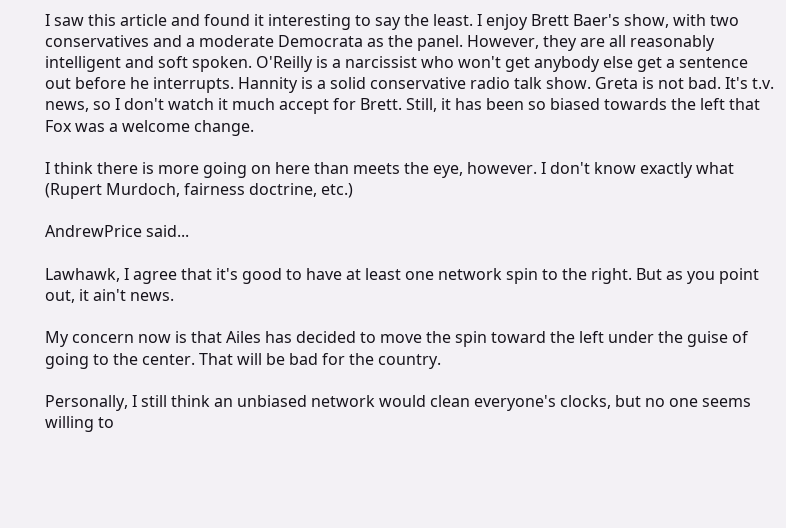I saw this article and found it interesting to say the least. I enjoy Brett Baer's show, with two conservatives and a moderate Democrata as the panel. However, they are all reasonably intelligent and soft spoken. O'Reilly is a narcissist who won't get anybody else get a sentence out before he interrupts. Hannity is a solid conservative radio talk show. Greta is not bad. It's t.v. news, so I don't watch it much accept for Brett. Still, it has been so biased towards the left that Fox was a welcome change.

I think there is more going on here than meets the eye, however. I don't know exactly what (Rupert Murdoch, fairness doctrine, etc.)

AndrewPrice said...

Lawhawk, I agree that it's good to have at least one network spin to the right. But as you point out, it ain't news.

My concern now is that Ailes has decided to move the spin toward the left under the guise of going to the center. That will be bad for the country.

Personally, I still think an unbiased network would clean everyone's clocks, but no one seems willing to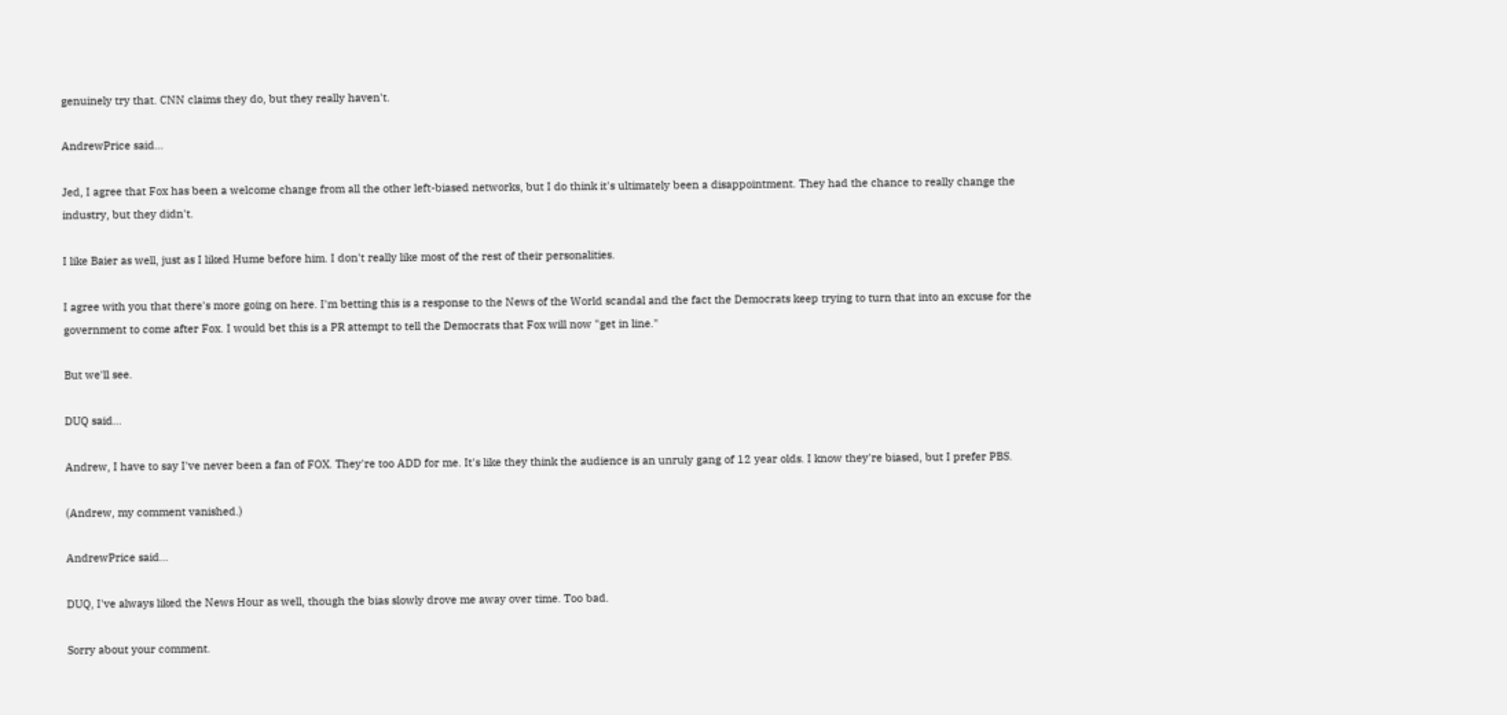genuinely try that. CNN claims they do, but they really haven't.

AndrewPrice said...

Jed, I agree that Fox has been a welcome change from all the other left-biased networks, but I do think it's ultimately been a disappointment. They had the chance to really change the industry, but they didn't.

I like Baier as well, just as I liked Hume before him. I don't really like most of the rest of their personalities.

I agree with you that there's more going on here. I'm betting this is a response to the News of the World scandal and the fact the Democrats keep trying to turn that into an excuse for the government to come after Fox. I would bet this is a PR attempt to tell the Democrats that Fox will now "get in line."

But we'll see.

DUQ said...

Andrew, I have to say I've never been a fan of FOX. They're too ADD for me. It's like they think the audience is an unruly gang of 12 year olds. I know they're biased, but I prefer PBS.

(Andrew, my comment vanished.)

AndrewPrice said...

DUQ, I've always liked the News Hour as well, though the bias slowly drove me away over time. Too bad.

Sorry about your comment.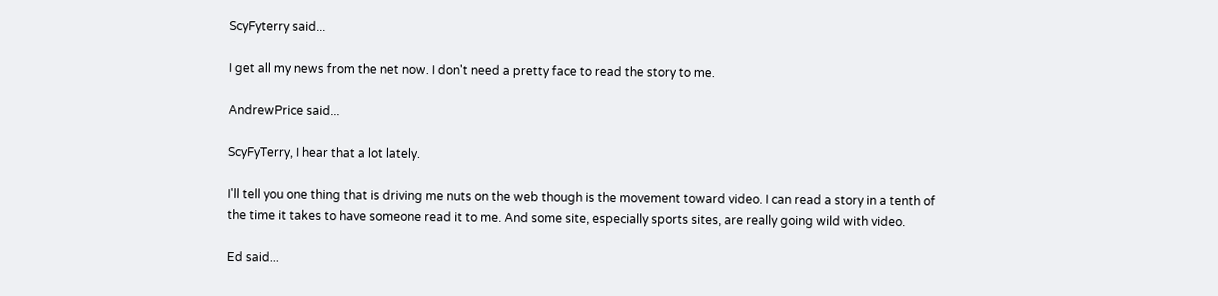ScyFyterry said...

I get all my news from the net now. I don't need a pretty face to read the story to me.

AndrewPrice said...

ScyFyTerry, I hear that a lot lately.

I'll tell you one thing that is driving me nuts on the web though is the movement toward video. I can read a story in a tenth of the time it takes to have someone read it to me. And some site, especially sports sites, are really going wild with video.

Ed said...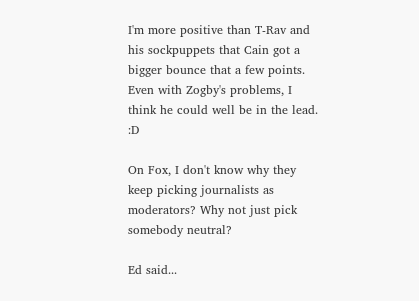I'm more positive than T-Rav and his sockpuppets that Cain got a bigger bounce that a few points. Even with Zogby's problems, I think he could well be in the lead. :D

On Fox, I don't know why they keep picking journalists as moderators? Why not just pick somebody neutral?

Ed said...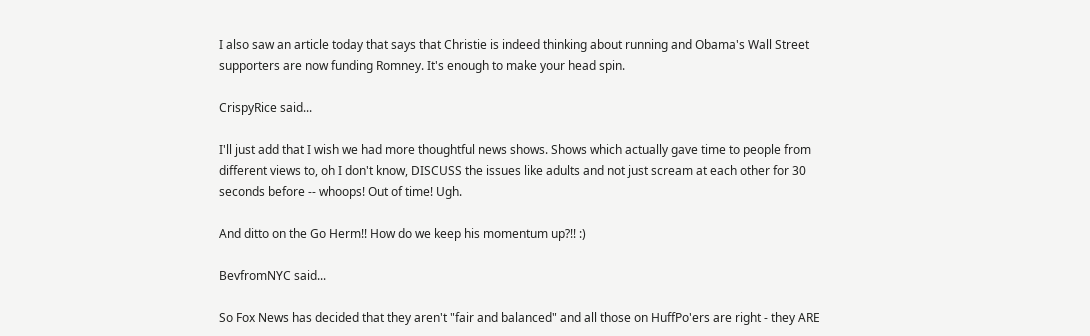I also saw an article today that says that Christie is indeed thinking about running and Obama's Wall Street supporters are now funding Romney. It's enough to make your head spin.

CrispyRice said...

I'll just add that I wish we had more thoughtful news shows. Shows which actually gave time to people from different views to, oh I don't know, DISCUSS the issues like adults and not just scream at each other for 30 seconds before -- whoops! Out of time! Ugh.

And ditto on the Go Herm!! How do we keep his momentum up?!! :)

BevfromNYC said...

So Fox News has decided that they aren't "fair and balanced" and all those on HuffPo'ers are right - they ARE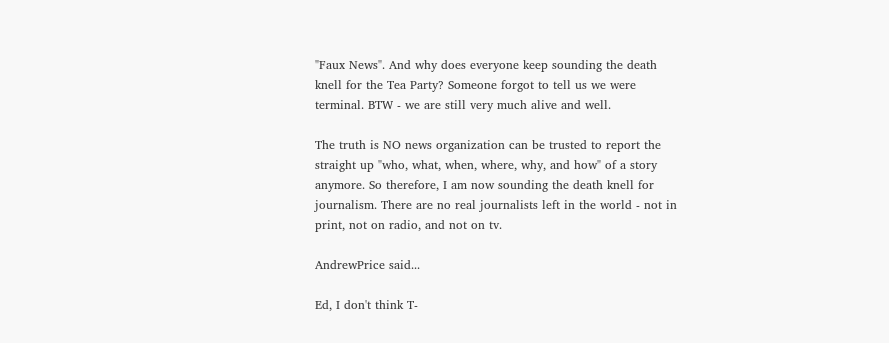"Faux News". And why does everyone keep sounding the death knell for the Tea Party? Someone forgot to tell us we were terminal. BTW - we are still very much alive and well.

The truth is NO news organization can be trusted to report the straight up "who, what, when, where, why, and how" of a story anymore. So therefore, I am now sounding the death knell for journalism. There are no real journalists left in the world - not in print, not on radio, and not on tv.

AndrewPrice said...

Ed, I don't think T-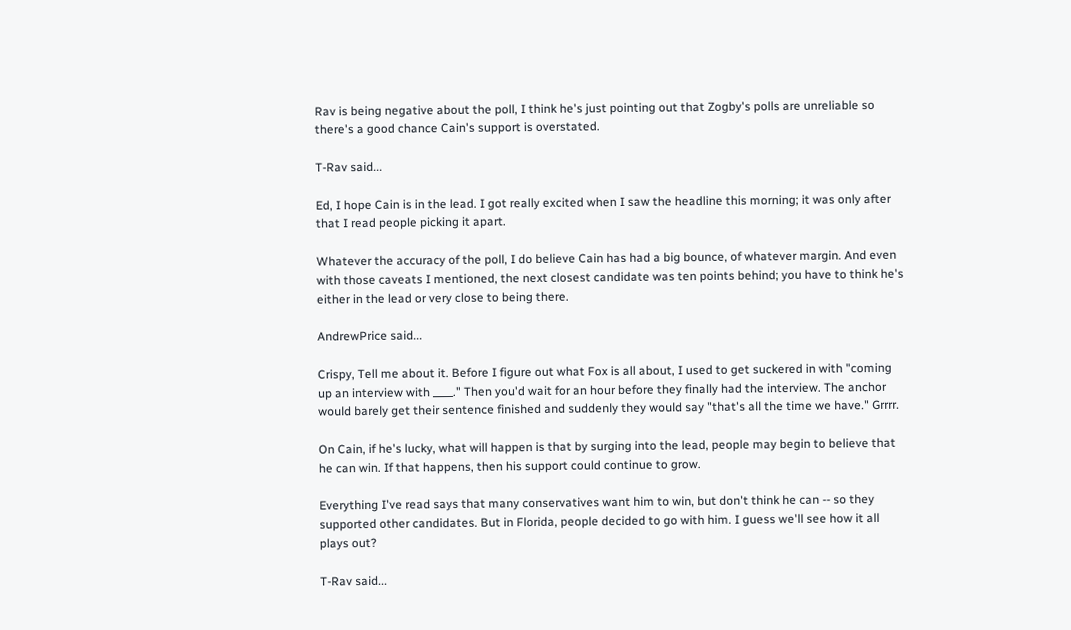Rav is being negative about the poll, I think he's just pointing out that Zogby's polls are unreliable so there's a good chance Cain's support is overstated.

T-Rav said...

Ed, I hope Cain is in the lead. I got really excited when I saw the headline this morning; it was only after that I read people picking it apart.

Whatever the accuracy of the poll, I do believe Cain has had a big bounce, of whatever margin. And even with those caveats I mentioned, the next closest candidate was ten points behind; you have to think he's either in the lead or very close to being there.

AndrewPrice said...

Crispy, Tell me about it. Before I figure out what Fox is all about, I used to get suckered in with "coming up an interview with ____." Then you'd wait for an hour before they finally had the interview. The anchor would barely get their sentence finished and suddenly they would say "that's all the time we have." Grrrr.

On Cain, if he's lucky, what will happen is that by surging into the lead, people may begin to believe that he can win. If that happens, then his support could continue to grow.

Everything I've read says that many conservatives want him to win, but don't think he can -- so they supported other candidates. But in Florida, people decided to go with him. I guess we'll see how it all plays out?

T-Rav said...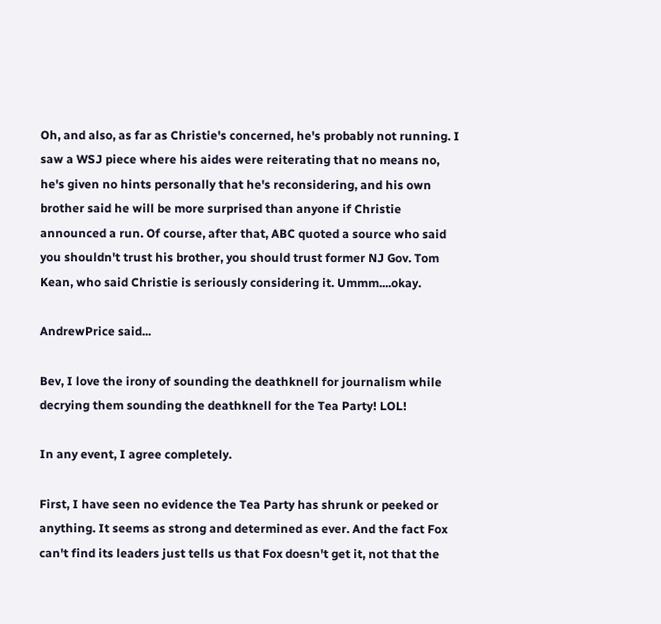Oh, and also, as far as Christie's concerned, he's probably not running. I saw a WSJ piece where his aides were reiterating that no means no, he's given no hints personally that he's reconsidering, and his own brother said he will be more surprised than anyone if Christie announced a run. Of course, after that, ABC quoted a source who said you shouldn't trust his brother, you should trust former NJ Gov. Tom Kean, who said Christie is seriously considering it. Ummm....okay.

AndrewPrice said...

Bev, I love the irony of sounding the deathknell for journalism while decrying them sounding the deathknell for the Tea Party! LOL!

In any event, I agree completely.

First, I have seen no evidence the Tea Party has shrunk or peeked or anything. It seems as strong and determined as ever. And the fact Fox can't find its leaders just tells us that Fox doesn't get it, not that the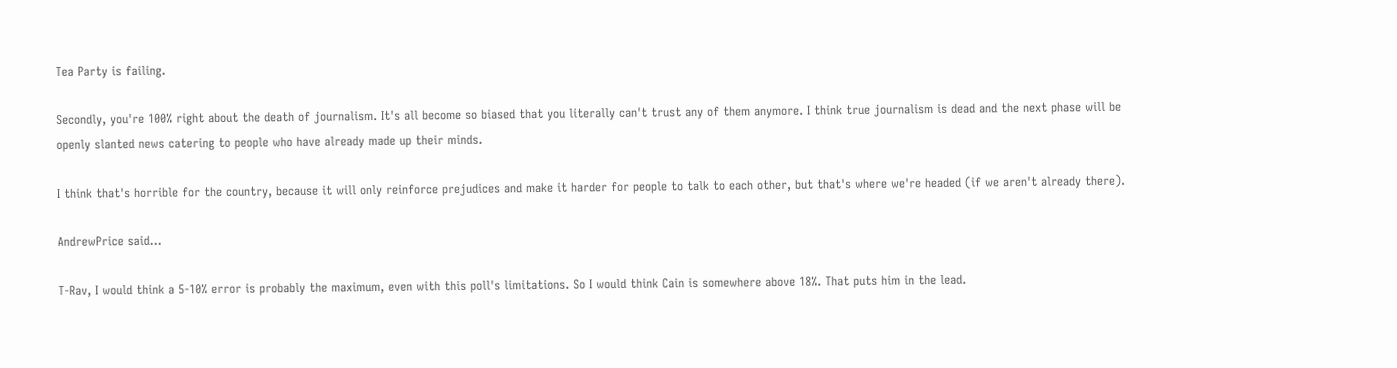Tea Party is failing.

Secondly, you're 100% right about the death of journalism. It's all become so biased that you literally can't trust any of them anymore. I think true journalism is dead and the next phase will be openly slanted news catering to people who have already made up their minds.

I think that's horrible for the country, because it will only reinforce prejudices and make it harder for people to talk to each other, but that's where we're headed (if we aren't already there).

AndrewPrice said...

T-Rav, I would think a 5-10% error is probably the maximum, even with this poll's limitations. So I would think Cain is somewhere above 18%. That puts him in the lead.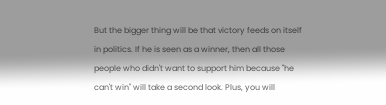But the bigger thing will be that victory feeds on itself in politics. If he is seen as a winner, then all those people who didn't want to support him because "he can't win" will take a second look. Plus, you will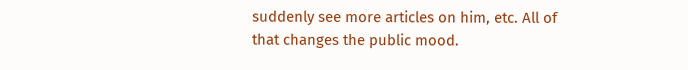suddenly see more articles on him, etc. All of that changes the public mood.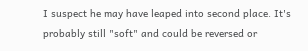I suspect he may have leaped into second place. It's probably still "soft" and could be reversed or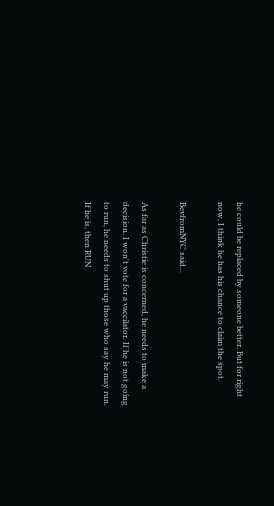he could be replaced by someone better. But for right now, I think he has his chance to claim the spot.

BevfromNYC said...

As far as Christie is concerned, he needs to make a decision. I won't vote for a vaccilator. If he is not going to run, he needs to shut up those who say he may run. If he is, then RUN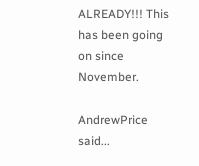ALREADY!!! This has been going on since November.

AndrewPrice said...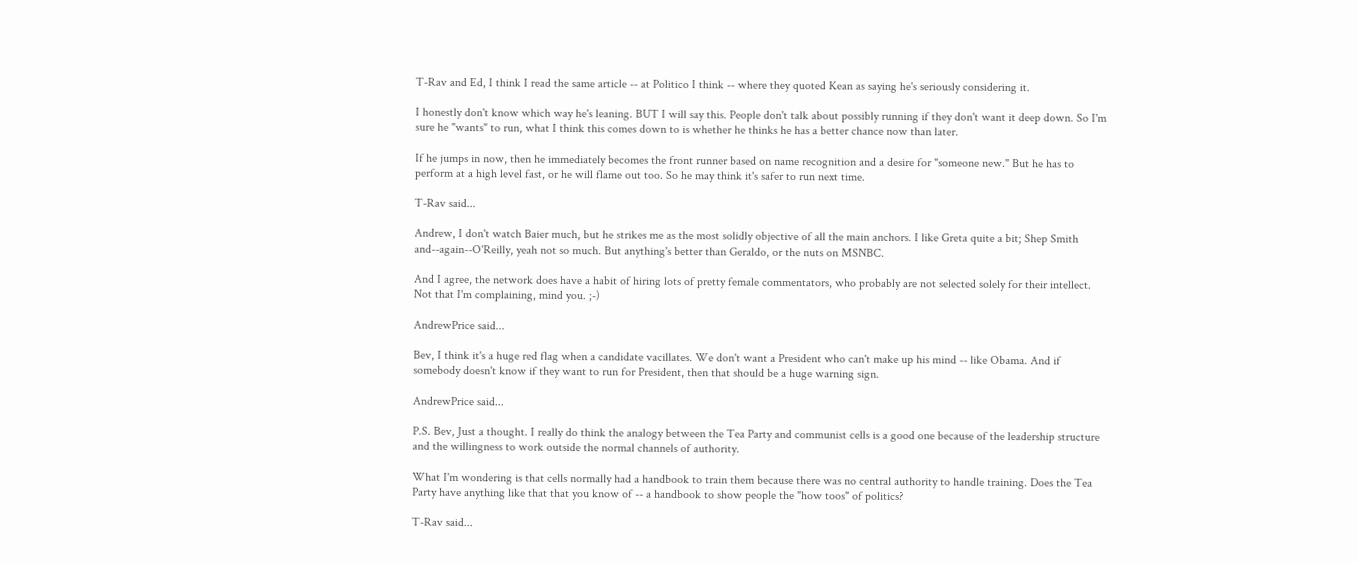T-Rav and Ed, I think I read the same article -- at Politico I think -- where they quoted Kean as saying he's seriously considering it.

I honestly don't know which way he's leaning. BUT I will say this. People don't talk about possibly running if they don't want it deep down. So I'm sure he "wants" to run, what I think this comes down to is whether he thinks he has a better chance now than later.

If he jumps in now, then he immediately becomes the front runner based on name recognition and a desire for "someone new." But he has to perform at a high level fast, or he will flame out too. So he may think it's safer to run next time.

T-Rav said...

Andrew, I don't watch Baier much, but he strikes me as the most solidly objective of all the main anchors. I like Greta quite a bit; Shep Smith and--again--O'Reilly, yeah not so much. But anything's better than Geraldo, or the nuts on MSNBC.

And I agree, the network does have a habit of hiring lots of pretty female commentators, who probably are not selected solely for their intellect. Not that I'm complaining, mind you. ;-)

AndrewPrice said...

Bev, I think it's a huge red flag when a candidate vacillates. We don't want a President who can't make up his mind -- like Obama. And if somebody doesn't know if they want to run for President, then that should be a huge warning sign.

AndrewPrice said...

P.S. Bev, Just a thought. I really do think the analogy between the Tea Party and communist cells is a good one because of the leadership structure and the willingness to work outside the normal channels of authority.

What I'm wondering is that cells normally had a handbook to train them because there was no central authority to handle training. Does the Tea Party have anything like that that you know of -- a handbook to show people the "how toos" of politics?

T-Rav said...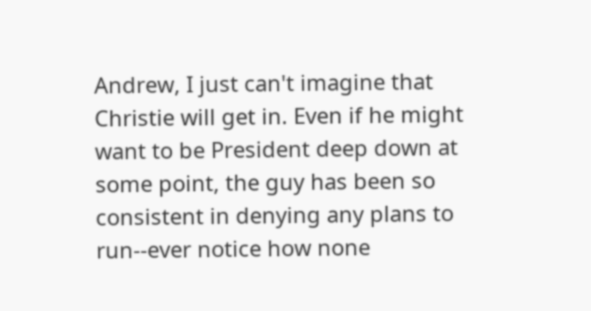Andrew, I just can't imagine that Christie will get in. Even if he might want to be President deep down at some point, the guy has been so consistent in denying any plans to run--ever notice how none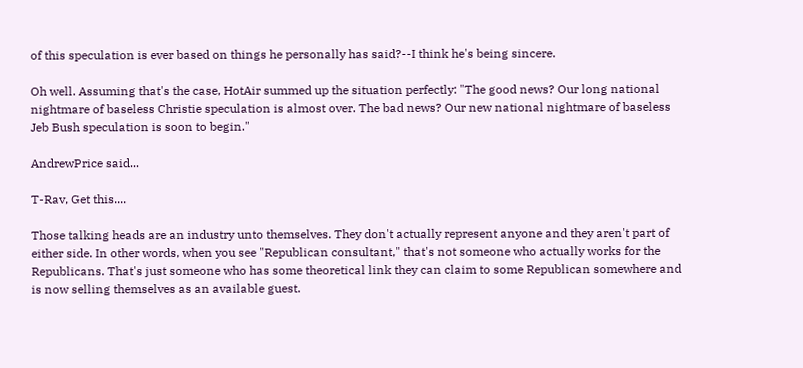of this speculation is ever based on things he personally has said?--I think he's being sincere.

Oh well. Assuming that's the case, HotAir summed up the situation perfectly: "The good news? Our long national nightmare of baseless Christie speculation is almost over. The bad news? Our new national nightmare of baseless Jeb Bush speculation is soon to begin."

AndrewPrice said...

T-Rav, Get this....

Those talking heads are an industry unto themselves. They don't actually represent anyone and they aren't part of either side. In other words, when you see "Republican consultant," that's not someone who actually works for the Republicans. That's just someone who has some theoretical link they can claim to some Republican somewhere and is now selling themselves as an available guest.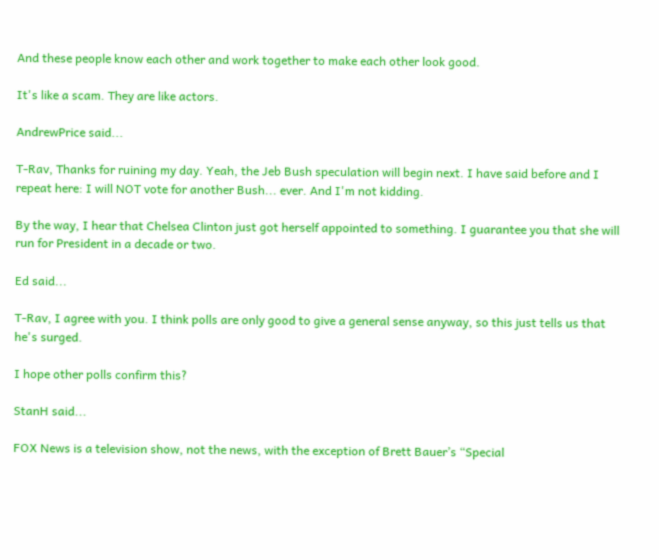And these people know each other and work together to make each other look good.

It's like a scam. They are like actors.

AndrewPrice said...

T-Rav, Thanks for ruining my day. Yeah, the Jeb Bush speculation will begin next. I have said before and I repeat here: I will NOT vote for another Bush... ever. And I'm not kidding.

By the way, I hear that Chelsea Clinton just got herself appointed to something. I guarantee you that she will run for President in a decade or two.

Ed said...

T-Rav, I agree with you. I think polls are only good to give a general sense anyway, so this just tells us that he's surged.

I hope other polls confirm this?

StanH said...

FOX News is a television show, not the news, with the exception of Brett Bauer’s “Special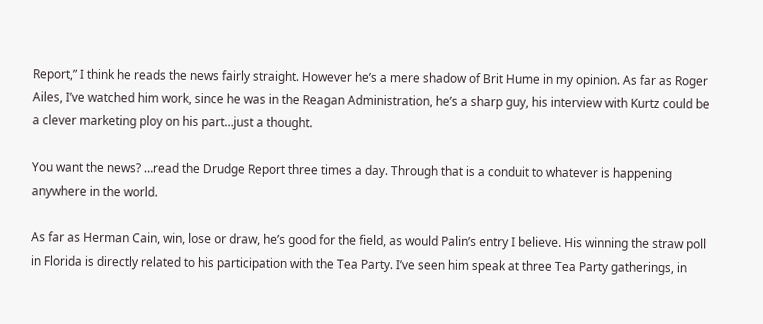Report,” I think he reads the news fairly straight. However he’s a mere shadow of Brit Hume in my opinion. As far as Roger Ailes, I’ve watched him work, since he was in the Reagan Administration, he’s a sharp guy, his interview with Kurtz could be a clever marketing ploy on his part…just a thought.

You want the news? …read the Drudge Report three times a day. Through that is a conduit to whatever is happening anywhere in the world.

As far as Herman Cain, win, lose or draw, he’s good for the field, as would Palin’s entry I believe. His winning the straw poll in Florida is directly related to his participation with the Tea Party. I’ve seen him speak at three Tea Party gatherings, in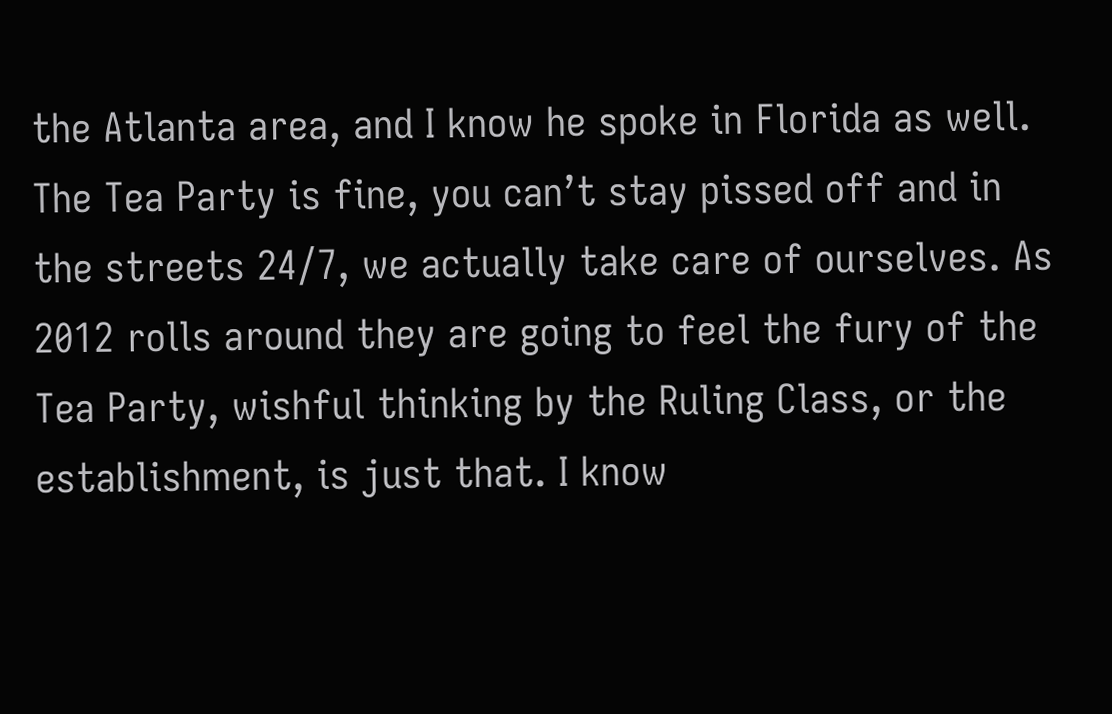the Atlanta area, and I know he spoke in Florida as well. The Tea Party is fine, you can’t stay pissed off and in the streets 24/7, we actually take care of ourselves. As 2012 rolls around they are going to feel the fury of the Tea Party, wishful thinking by the Ruling Class, or the establishment, is just that. I know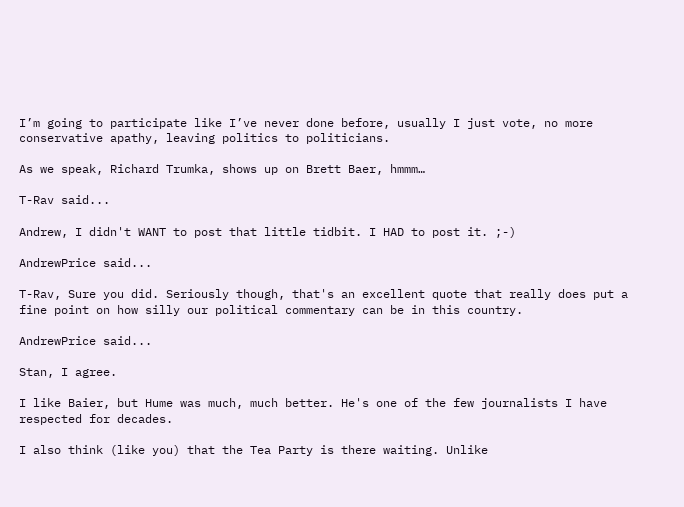I’m going to participate like I’ve never done before, usually I just vote, no more conservative apathy, leaving politics to politicians.

As we speak, Richard Trumka, shows up on Brett Baer, hmmm…

T-Rav said...

Andrew, I didn't WANT to post that little tidbit. I HAD to post it. ;-)

AndrewPrice said...

T-Rav, Sure you did. Seriously though, that's an excellent quote that really does put a fine point on how silly our political commentary can be in this country.

AndrewPrice said...

Stan, I agree.

I like Baier, but Hume was much, much better. He's one of the few journalists I have respected for decades.

I also think (like you) that the Tea Party is there waiting. Unlike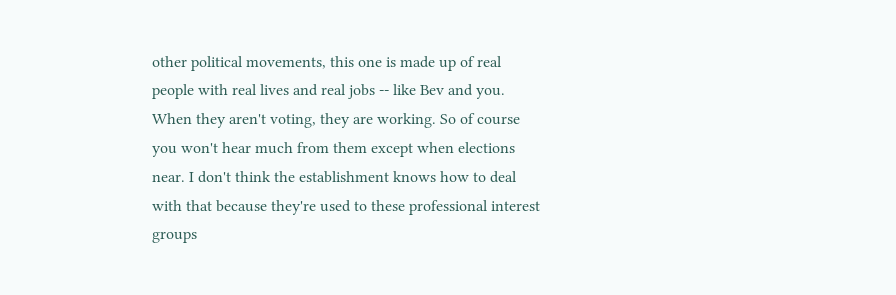other political movements, this one is made up of real people with real lives and real jobs -- like Bev and you. When they aren't voting, they are working. So of course you won't hear much from them except when elections near. I don't think the establishment knows how to deal with that because they're used to these professional interest groups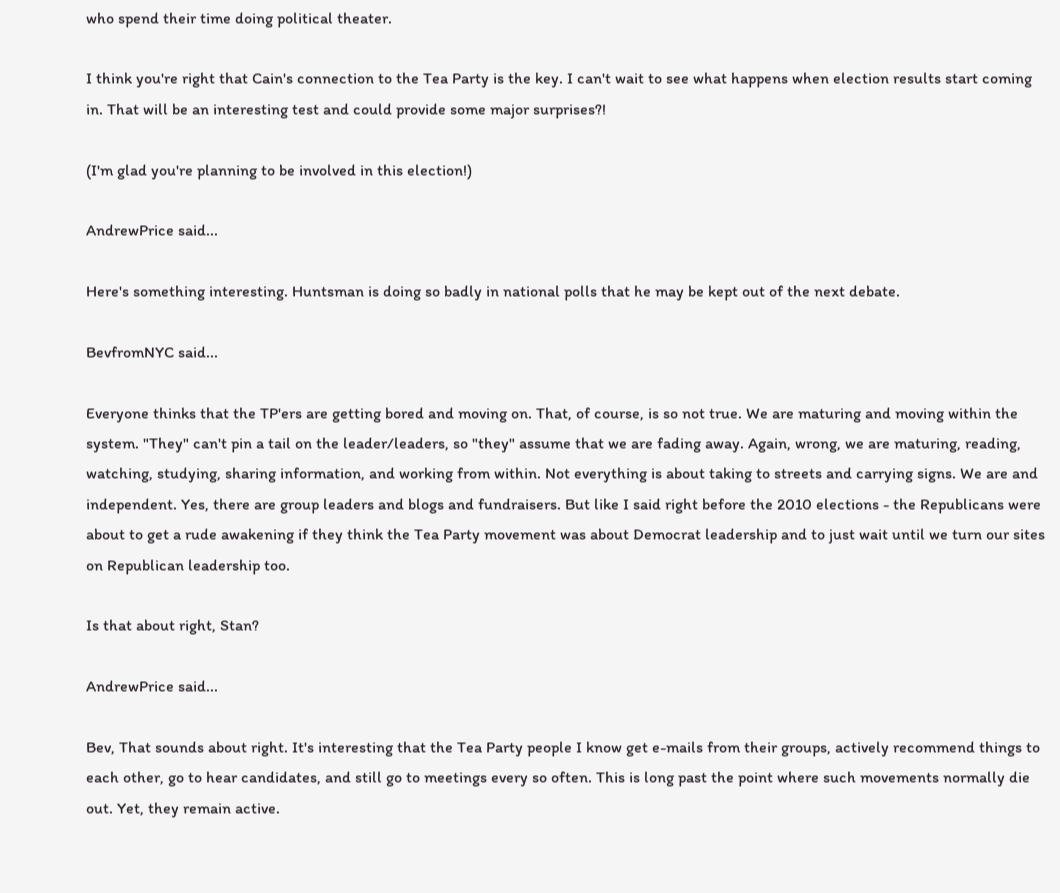who spend their time doing political theater.

I think you're right that Cain's connection to the Tea Party is the key. I can't wait to see what happens when election results start coming in. That will be an interesting test and could provide some major surprises?!

(I'm glad you're planning to be involved in this election!)

AndrewPrice said...

Here's something interesting. Huntsman is doing so badly in national polls that he may be kept out of the next debate.

BevfromNYC said...

Everyone thinks that the TP'ers are getting bored and moving on. That, of course, is so not true. We are maturing and moving within the system. "They" can't pin a tail on the leader/leaders, so "they" assume that we are fading away. Again, wrong, we are maturing, reading, watching, studying, sharing information, and working from within. Not everything is about taking to streets and carrying signs. We are and independent. Yes, there are group leaders and blogs and fundraisers. But like I said right before the 2010 elections - the Republicans were about to get a rude awakening if they think the Tea Party movement was about Democrat leadership and to just wait until we turn our sites on Republican leadership too.

Is that about right, Stan?

AndrewPrice said...

Bev, That sounds about right. It's interesting that the Tea Party people I know get e-mails from their groups, actively recommend things to each other, go to hear candidates, and still go to meetings every so often. This is long past the point where such movements normally die out. Yet, they remain active.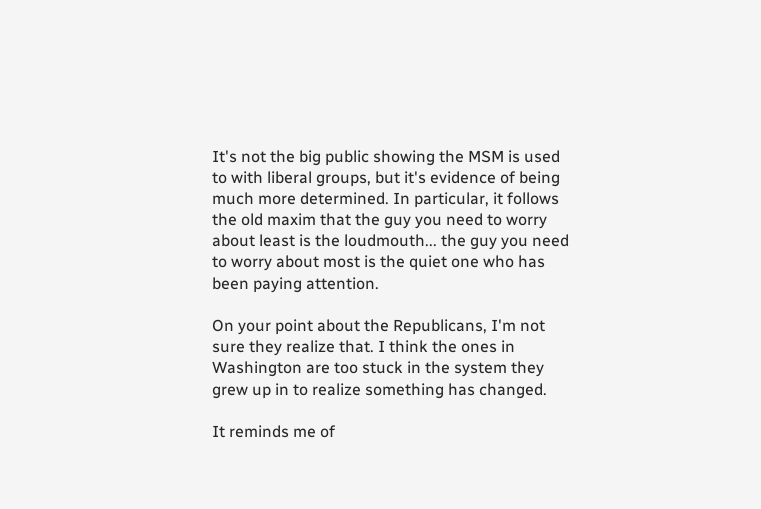It's not the big public showing the MSM is used to with liberal groups, but it's evidence of being much more determined. In particular, it follows the old maxim that the guy you need to worry about least is the loudmouth... the guy you need to worry about most is the quiet one who has been paying attention.

On your point about the Republicans, I'm not sure they realize that. I think the ones in Washington are too stuck in the system they grew up in to realize something has changed.

It reminds me of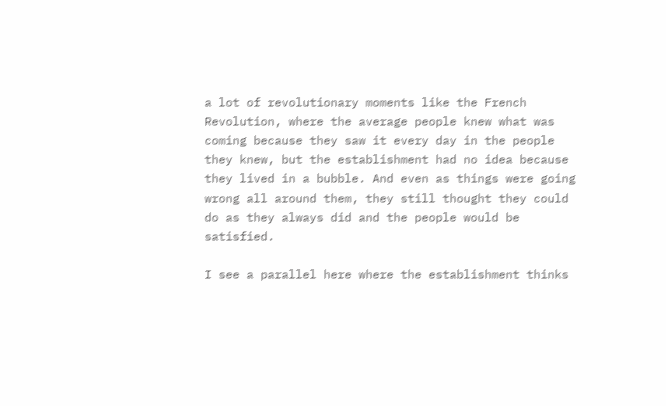a lot of revolutionary moments like the French Revolution, where the average people knew what was coming because they saw it every day in the people they knew, but the establishment had no idea because they lived in a bubble. And even as things were going wrong all around them, they still thought they could do as they always did and the people would be satisfied.

I see a parallel here where the establishment thinks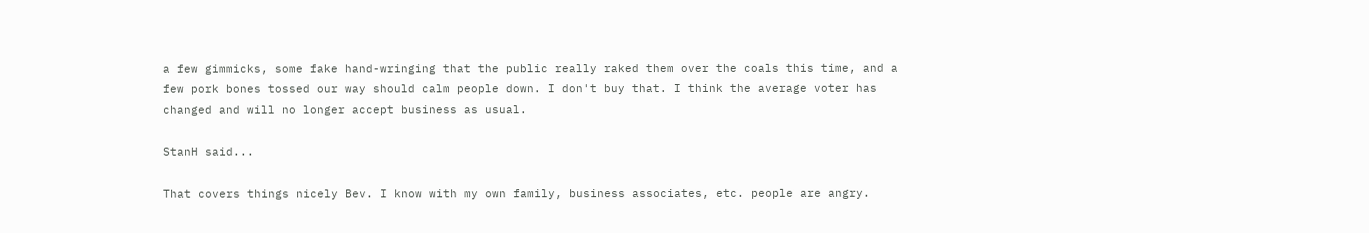a few gimmicks, some fake hand-wringing that the public really raked them over the coals this time, and a few pork bones tossed our way should calm people down. I don't buy that. I think the average voter has changed and will no longer accept business as usual.

StanH said...

That covers things nicely Bev. I know with my own family, business associates, etc. people are angry.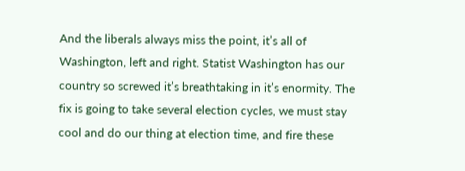And the liberals always miss the point, it’s all of Washington, left and right. Statist Washington has our country so screwed it’s breathtaking in it’s enormity. The fix is going to take several election cycles, we must stay cool and do our thing at election time, and fire these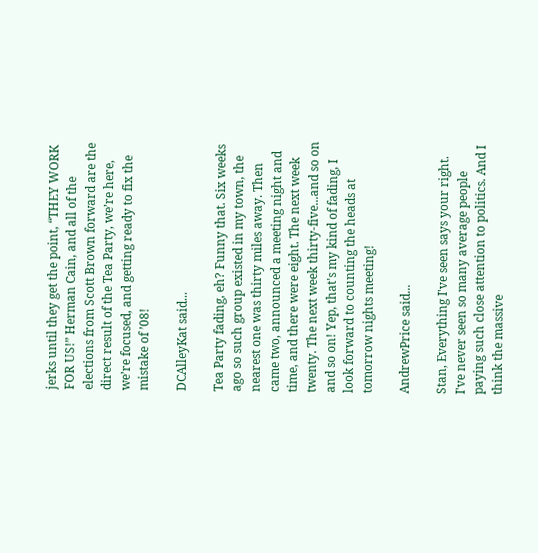jerks until they get the point, “THEY WORK FOR US!” Herman Cain, and all of the elections from Scott Brown forward are the direct result of the Tea Party, we’re here, we’re focused, and getting ready to fix the mistake of ’08!

DCAlleyKat said...

Tea Party fading, eh? Funny that. Six weeks ago so such group existed in my town, the nearest one was thirty miles away. Then came two, announced a meeting night and time, and there were eight. The next week twenty. The next week thirty-five...and so on and so on! Yep, that's my kind of fading, I look forward to counting the heads at tomorrow nights meeting!

AndrewPrice said...

Stan, Everything I've seen says your right. I've never seen so many average people paying such close attention to politics. And I think the massive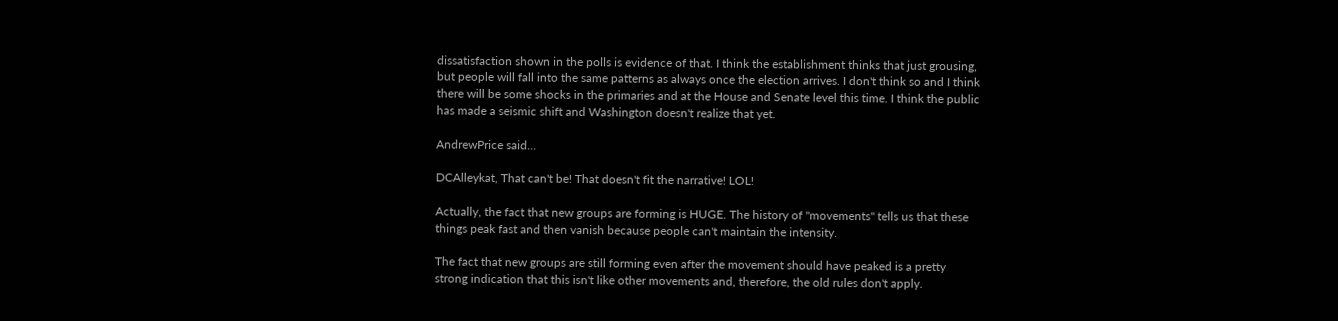dissatisfaction shown in the polls is evidence of that. I think the establishment thinks that just grousing, but people will fall into the same patterns as always once the election arrives. I don't think so and I think there will be some shocks in the primaries and at the House and Senate level this time. I think the public has made a seismic shift and Washington doesn't realize that yet.

AndrewPrice said...

DCAlleykat, That can't be! That doesn't fit the narrative! LOL!

Actually, the fact that new groups are forming is HUGE. The history of "movements" tells us that these things peak fast and then vanish because people can't maintain the intensity.

The fact that new groups are still forming even after the movement should have peaked is a pretty strong indication that this isn't like other movements and, therefore, the old rules don't apply.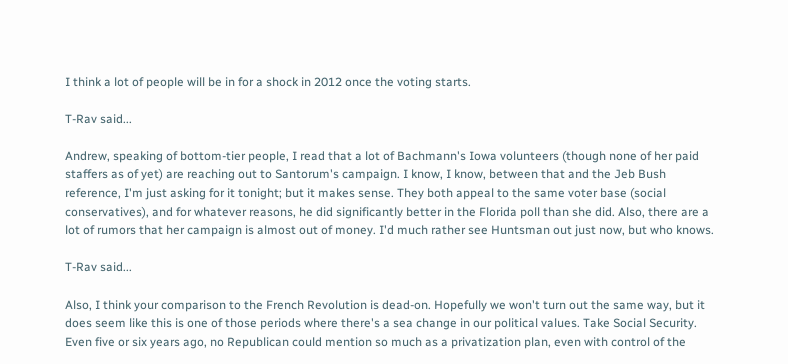I think a lot of people will be in for a shock in 2012 once the voting starts.

T-Rav said...

Andrew, speaking of bottom-tier people, I read that a lot of Bachmann's Iowa volunteers (though none of her paid staffers as of yet) are reaching out to Santorum's campaign. I know, I know, between that and the Jeb Bush reference, I'm just asking for it tonight; but it makes sense. They both appeal to the same voter base (social conservatives), and for whatever reasons, he did significantly better in the Florida poll than she did. Also, there are a lot of rumors that her campaign is almost out of money. I'd much rather see Huntsman out just now, but who knows.

T-Rav said...

Also, I think your comparison to the French Revolution is dead-on. Hopefully we won't turn out the same way, but it does seem like this is one of those periods where there's a sea change in our political values. Take Social Security. Even five or six years ago, no Republican could mention so much as a privatization plan, even with control of the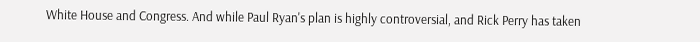White House and Congress. And while Paul Ryan's plan is highly controversial, and Rick Perry has taken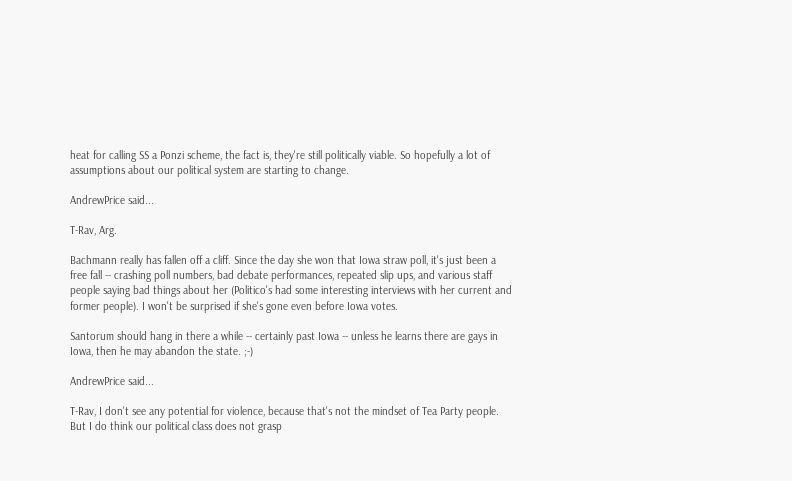heat for calling SS a Ponzi scheme, the fact is, they're still politically viable. So hopefully a lot of assumptions about our political system are starting to change.

AndrewPrice said...

T-Rav, Arg.

Bachmann really has fallen off a cliff. Since the day she won that Iowa straw poll, it's just been a free fall -- crashing poll numbers, bad debate performances, repeated slip ups, and various staff people saying bad things about her (Politico's had some interesting interviews with her current and former people). I won't be surprised if she's gone even before Iowa votes.

Santorum should hang in there a while -- certainly past Iowa -- unless he learns there are gays in Iowa, then he may abandon the state. ;-)

AndrewPrice said...

T-Rav, I don't see any potential for violence, because that's not the mindset of Tea Party people. But I do think our political class does not grasp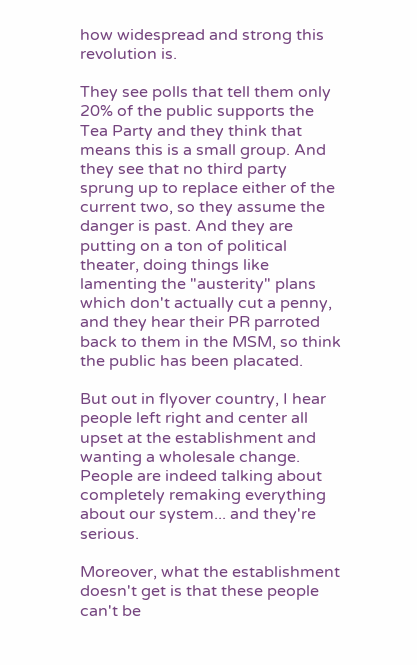how widespread and strong this revolution is.

They see polls that tell them only 20% of the public supports the Tea Party and they think that means this is a small group. And they see that no third party sprung up to replace either of the current two, so they assume the danger is past. And they are putting on a ton of political theater, doing things like lamenting the "austerity" plans which don't actually cut a penny, and they hear their PR parroted back to them in the MSM, so think the public has been placated.

But out in flyover country, I hear people left right and center all upset at the establishment and wanting a wholesale change. People are indeed talking about completely remaking everything about our system... and they're serious.

Moreover, what the establishment doesn't get is that these people can't be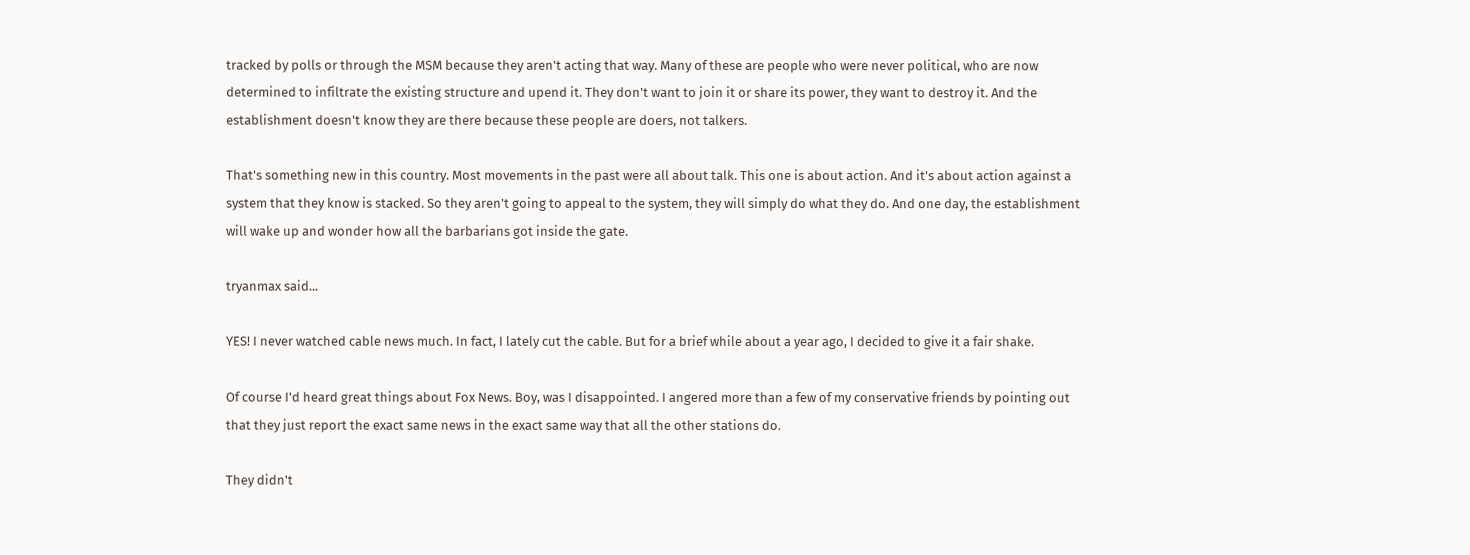tracked by polls or through the MSM because they aren't acting that way. Many of these are people who were never political, who are now determined to infiltrate the existing structure and upend it. They don't want to join it or share its power, they want to destroy it. And the establishment doesn't know they are there because these people are doers, not talkers.

That's something new in this country. Most movements in the past were all about talk. This one is about action. And it's about action against a system that they know is stacked. So they aren't going to appeal to the system, they will simply do what they do. And one day, the establishment will wake up and wonder how all the barbarians got inside the gate.

tryanmax said...

YES! I never watched cable news much. In fact, I lately cut the cable. But for a brief while about a year ago, I decided to give it a fair shake.

Of course I'd heard great things about Fox News. Boy, was I disappointed. I angered more than a few of my conservative friends by pointing out that they just report the exact same news in the exact same way that all the other stations do.

They didn't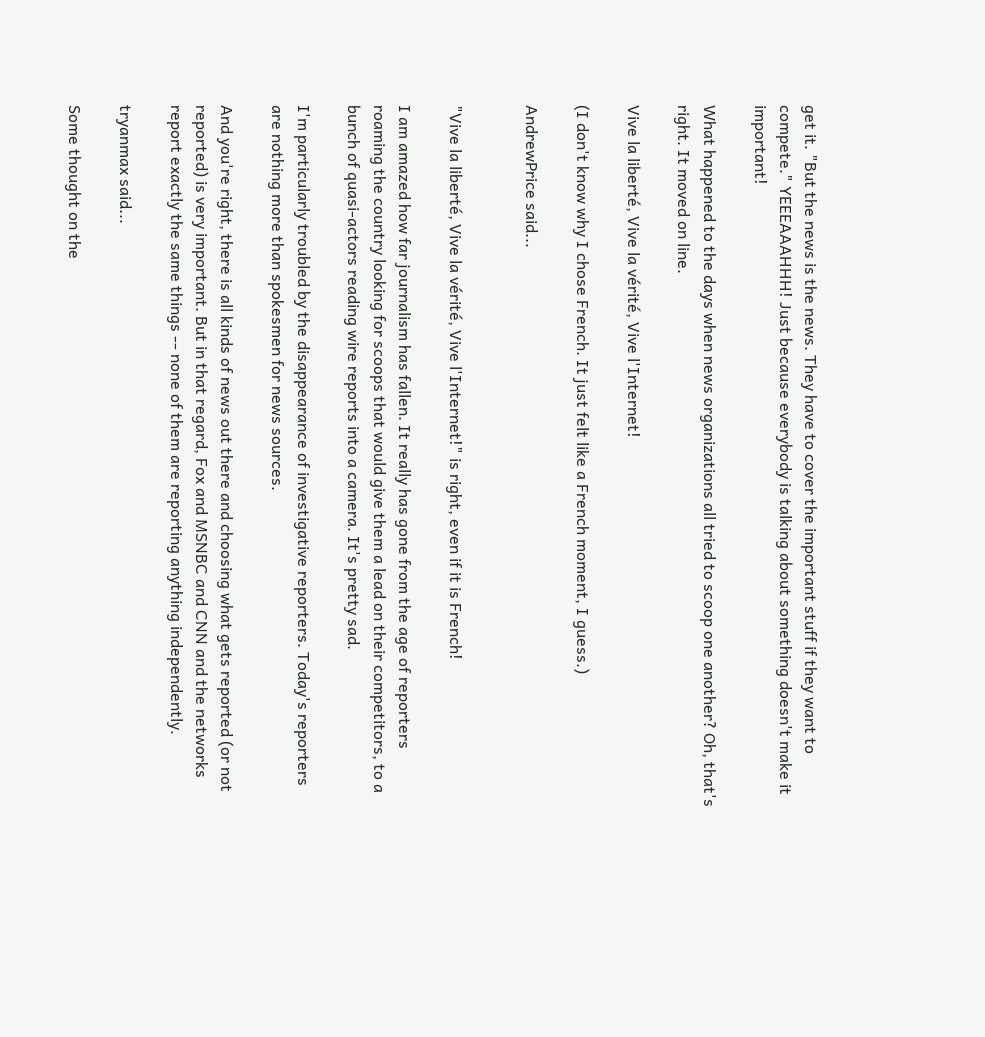get it. "But the news is the news. They have to cover the important stuff if they want to compete." YEEEAAAHHH! Just because everybody is talking about something doesn't make it important!

What happened to the days when news organizations all tried to scoop one another? Oh, that's right. It moved on line.

Vive la liberté, Vive la vérité, Vive l'Internet!

(I don't know why I chose French. It just felt like a French moment, I guess.)

AndrewPrice said...


"Vive la liberté, Vive la vérité, Vive l'Internet!" is right, even if it is French!

I am amazed how far journalism has fallen. It really has gone from the age of reporters roaming the country looking for scoops that would give them a lead on their competitors, to a bunch of quasi-actors reading wire reports into a camera. It's pretty sad.

I'm particularly troubled by the disappearance of investigative reporters. Today's reporters are nothing more than spokesmen for news sources.

And you're right, there is all kinds of news out there and choosing what gets reported (or not reported) is very important. But in that regard, Fox and MSNBC and CNN and the networks report exactly the same things -- none of them are reporting anything independently.

tryanmax said...

Some thought on the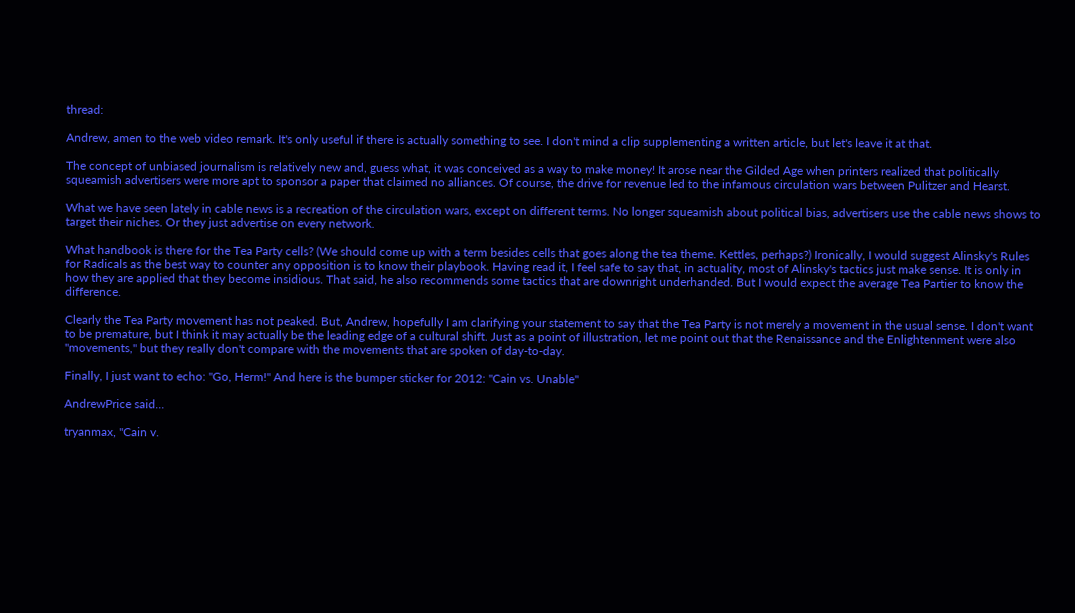thread:

Andrew, amen to the web video remark. It's only useful if there is actually something to see. I don't mind a clip supplementing a written article, but let's leave it at that.

The concept of unbiased journalism is relatively new and, guess what, it was conceived as a way to make money! It arose near the Gilded Age when printers realized that politically squeamish advertisers were more apt to sponsor a paper that claimed no alliances. Of course, the drive for revenue led to the infamous circulation wars between Pulitzer and Hearst.

What we have seen lately in cable news is a recreation of the circulation wars, except on different terms. No longer squeamish about political bias, advertisers use the cable news shows to target their niches. Or they just advertise on every network.

What handbook is there for the Tea Party cells? (We should come up with a term besides cells that goes along the tea theme. Kettles, perhaps?) Ironically, I would suggest Alinsky's Rules for Radicals as the best way to counter any opposition is to know their playbook. Having read it, I feel safe to say that, in actuality, most of Alinsky's tactics just make sense. It is only in how they are applied that they become insidious. That said, he also recommends some tactics that are downright underhanded. But I would expect the average Tea Partier to know the difference.

Clearly the Tea Party movement has not peaked. But, Andrew, hopefully I am clarifying your statement to say that the Tea Party is not merely a movement in the usual sense. I don't want to be premature, but I think it may actually be the leading edge of a cultural shift. Just as a point of illustration, let me point out that the Renaissance and the Enlightenment were also "movements," but they really don't compare with the movements that are spoken of day-to-day.

Finally, I just want to echo: "Go, Herm!" And here is the bumper sticker for 2012: "Cain vs. Unable"

AndrewPrice said...

tryanmax, "Cain v.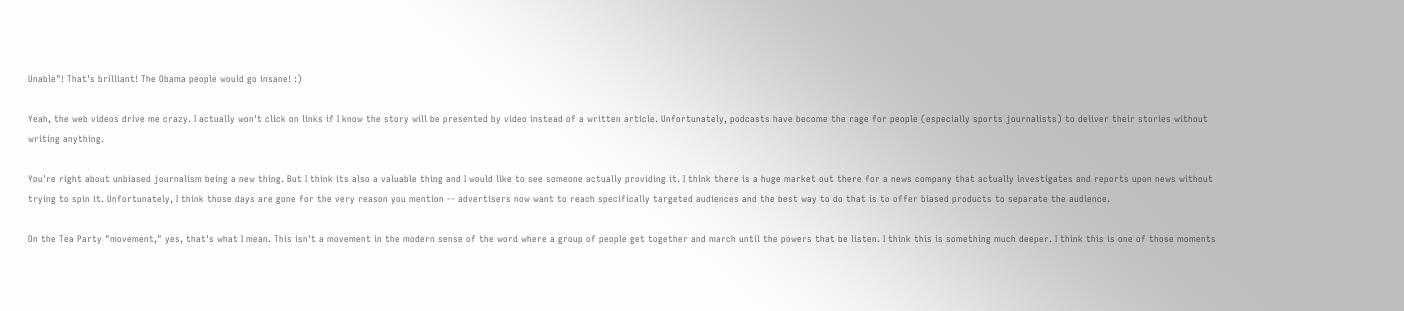Unable"! That's brilliant! The Obama people would go insane! :)

Yeah, the web videos drive me crazy. I actually won't click on links if I know the story will be presented by video instead of a written article. Unfortunately, podcasts have become the rage for people (especially sports journalists) to deliver their stories without writing anything.

You're right about unbiased journalism being a new thing. But I think its also a valuable thing and I would like to see someone actually providing it. I think there is a huge market out there for a news company that actually investigates and reports upon news without trying to spin it. Unfortunately, I think those days are gone for the very reason you mention -- advertisers now want to reach specifically targeted audiences and the best way to do that is to offer biased products to separate the audience.

On the Tea Party "movement," yes, that's what I mean. This isn't a movement in the modern sense of the word where a group of people get together and march until the powers that be listen. I think this is something much deeper. I think this is one of those moments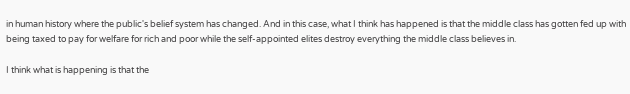in human history where the public's belief system has changed. And in this case, what I think has happened is that the middle class has gotten fed up with being taxed to pay for welfare for rich and poor while the self-appointed elites destroy everything the middle class believes in.

I think what is happening is that the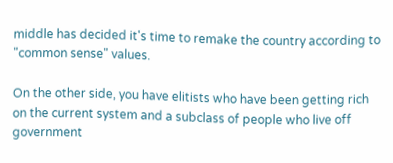middle has decided it's time to remake the country according to "common sense" values.

On the other side, you have elitists who have been getting rich on the current system and a subclass of people who live off government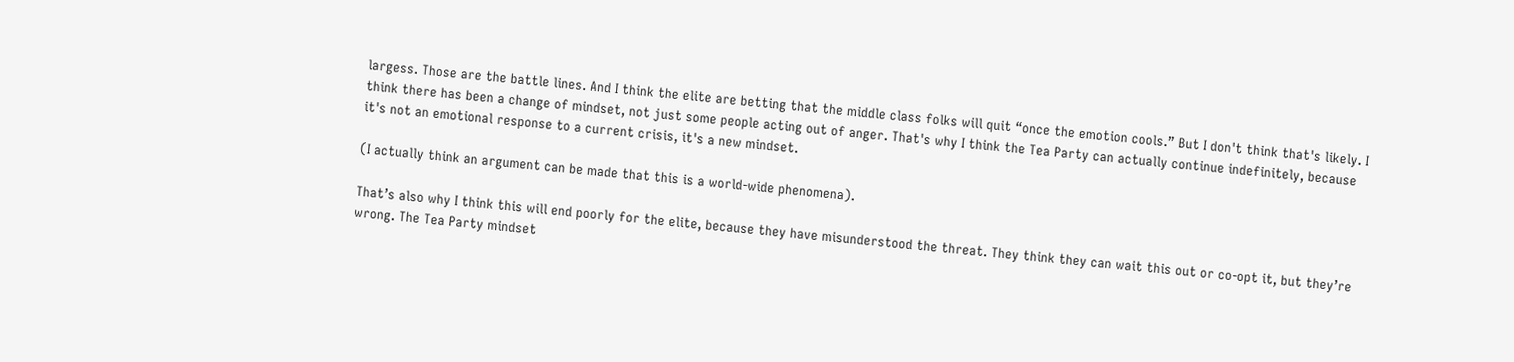largess. Those are the battle lines. And I think the elite are betting that the middle class folks will quit “once the emotion cools.” But I don't think that's likely. I think there has been a change of mindset, not just some people acting out of anger. That's why I think the Tea Party can actually continue indefinitely, because it's not an emotional response to a current crisis, it's a new mindset.

(I actually think an argument can be made that this is a world-wide phenomena).

That’s also why I think this will end poorly for the elite, because they have misunderstood the threat. They think they can wait this out or co-opt it, but they’re wrong. The Tea Party mindset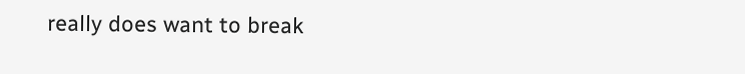really does want to break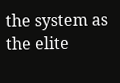the system as the elite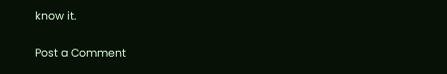know it.

Post a Comment